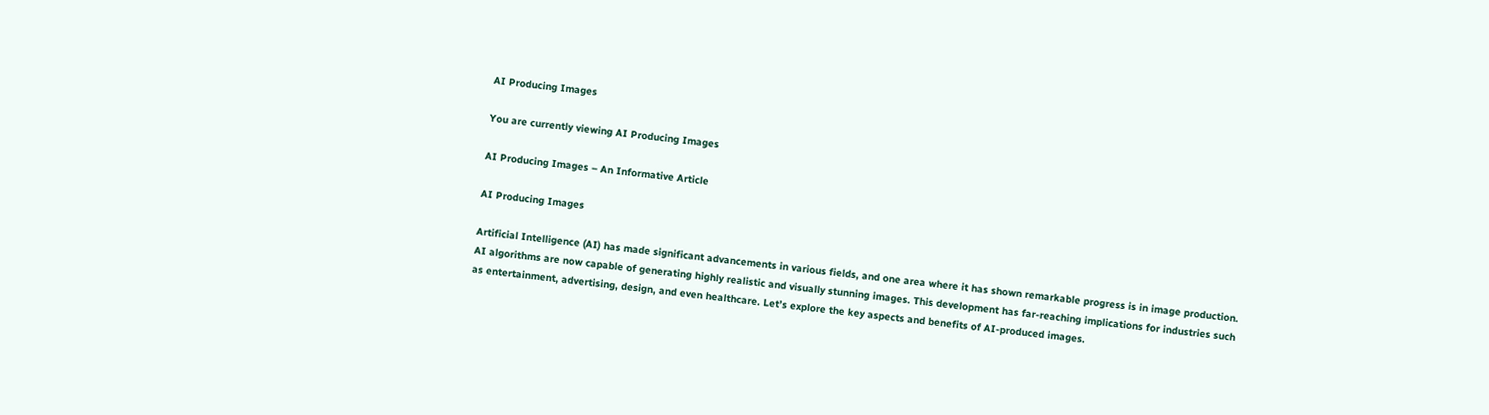AI Producing Images

You are currently viewing AI Producing Images

AI Producing Images – An Informative Article

AI Producing Images

Artificial Intelligence (AI) has made significant advancements in various fields, and one area where it has shown remarkable progress is in image production. AI algorithms are now capable of generating highly realistic and visually stunning images. This development has far-reaching implications for industries such as entertainment, advertising, design, and even healthcare. Let’s explore the key aspects and benefits of AI-produced images.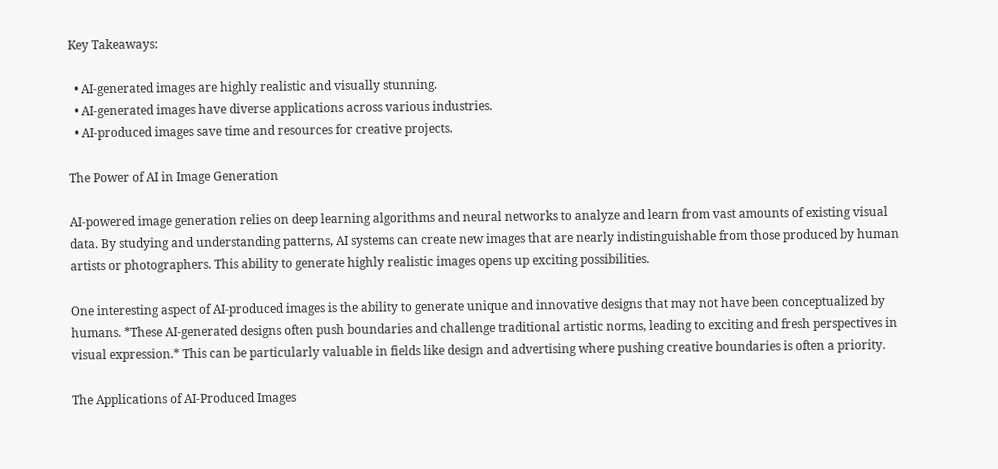Key Takeaways:

  • AI-generated images are highly realistic and visually stunning.
  • AI-generated images have diverse applications across various industries.
  • AI-produced images save time and resources for creative projects.

The Power of AI in Image Generation

AI-powered image generation relies on deep learning algorithms and neural networks to analyze and learn from vast amounts of existing visual data. By studying and understanding patterns, AI systems can create new images that are nearly indistinguishable from those produced by human artists or photographers. This ability to generate highly realistic images opens up exciting possibilities.

One interesting aspect of AI-produced images is the ability to generate unique and innovative designs that may not have been conceptualized by humans. *These AI-generated designs often push boundaries and challenge traditional artistic norms, leading to exciting and fresh perspectives in visual expression.* This can be particularly valuable in fields like design and advertising where pushing creative boundaries is often a priority.

The Applications of AI-Produced Images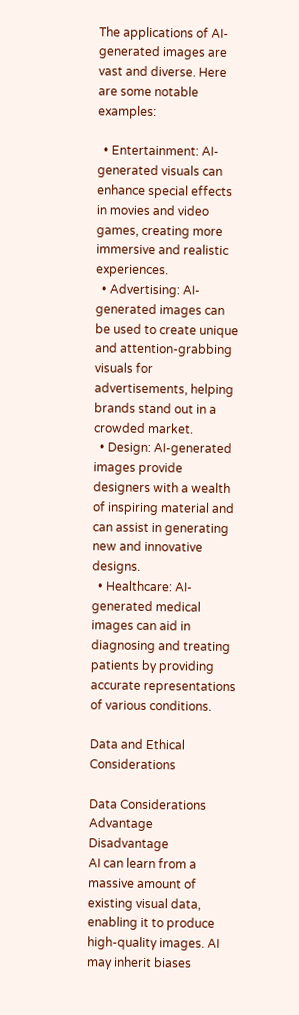The applications of AI-generated images are vast and diverse. Here are some notable examples:

  • Entertainment: AI-generated visuals can enhance special effects in movies and video games, creating more immersive and realistic experiences.
  • Advertising: AI-generated images can be used to create unique and attention-grabbing visuals for advertisements, helping brands stand out in a crowded market.
  • Design: AI-generated images provide designers with a wealth of inspiring material and can assist in generating new and innovative designs.
  • Healthcare: AI-generated medical images can aid in diagnosing and treating patients by providing accurate representations of various conditions.

Data and Ethical Considerations

Data Considerations
Advantage Disadvantage
AI can learn from a massive amount of existing visual data, enabling it to produce high-quality images. AI may inherit biases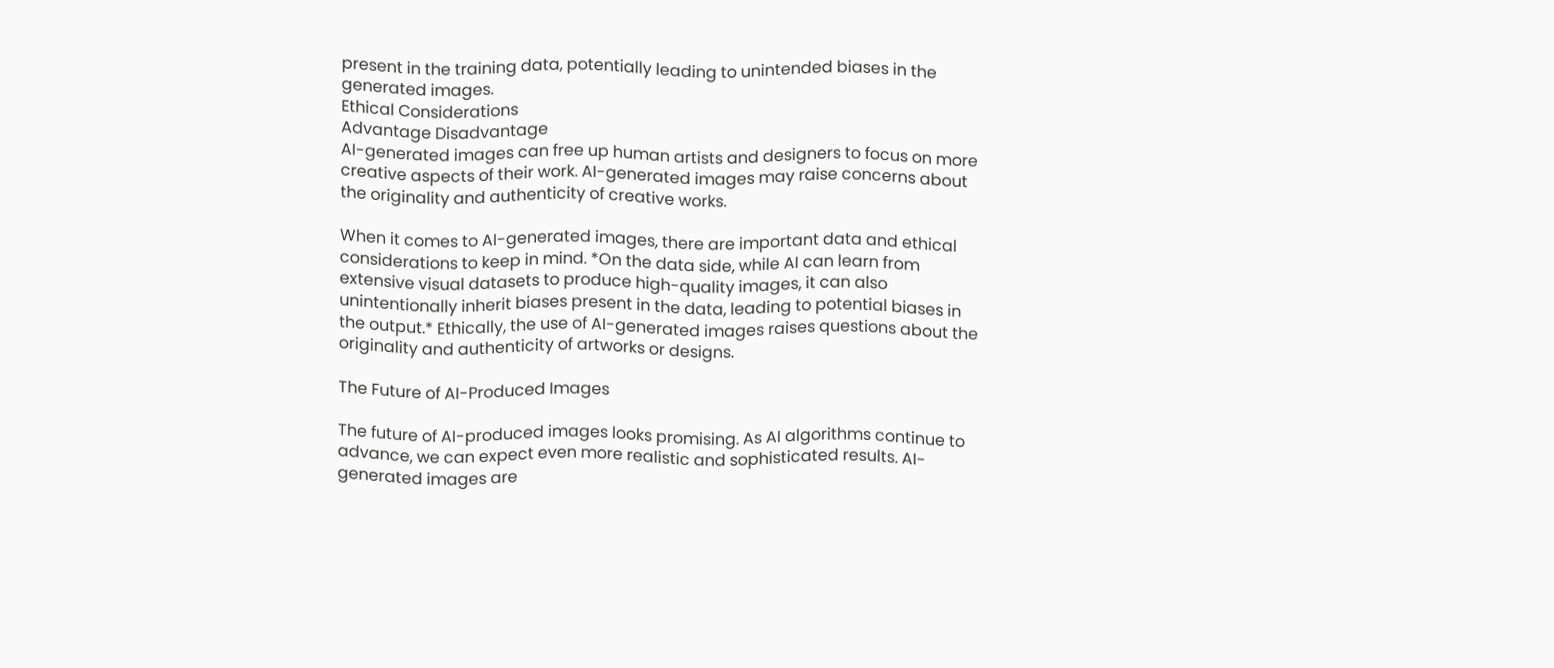present in the training data, potentially leading to unintended biases in the generated images.
Ethical Considerations
Advantage Disadvantage
AI-generated images can free up human artists and designers to focus on more creative aspects of their work. AI-generated images may raise concerns about the originality and authenticity of creative works.

When it comes to AI-generated images, there are important data and ethical considerations to keep in mind. *On the data side, while AI can learn from extensive visual datasets to produce high-quality images, it can also unintentionally inherit biases present in the data, leading to potential biases in the output.* Ethically, the use of AI-generated images raises questions about the originality and authenticity of artworks or designs.

The Future of AI-Produced Images

The future of AI-produced images looks promising. As AI algorithms continue to advance, we can expect even more realistic and sophisticated results. AI-generated images are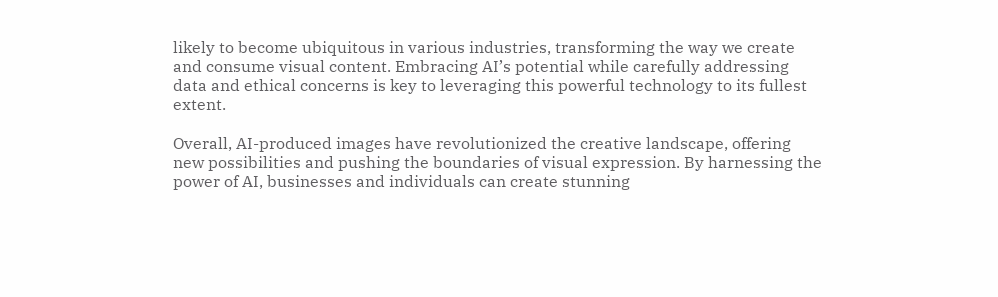likely to become ubiquitous in various industries, transforming the way we create and consume visual content. Embracing AI’s potential while carefully addressing data and ethical concerns is key to leveraging this powerful technology to its fullest extent.

Overall, AI-produced images have revolutionized the creative landscape, offering new possibilities and pushing the boundaries of visual expression. By harnessing the power of AI, businesses and individuals can create stunning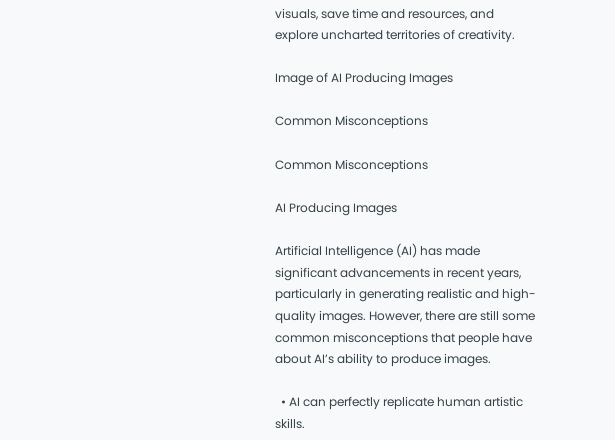visuals, save time and resources, and explore uncharted territories of creativity.

Image of AI Producing Images

Common Misconceptions

Common Misconceptions

AI Producing Images

Artificial Intelligence (AI) has made significant advancements in recent years, particularly in generating realistic and high-quality images. However, there are still some common misconceptions that people have about AI’s ability to produce images.

  • AI can perfectly replicate human artistic skills.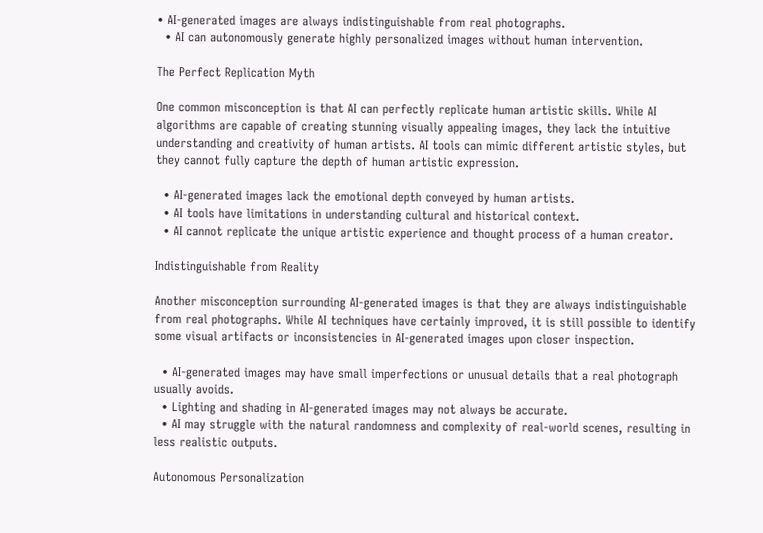• AI-generated images are always indistinguishable from real photographs.
  • AI can autonomously generate highly personalized images without human intervention.

The Perfect Replication Myth

One common misconception is that AI can perfectly replicate human artistic skills. While AI algorithms are capable of creating stunning visually appealing images, they lack the intuitive understanding and creativity of human artists. AI tools can mimic different artistic styles, but they cannot fully capture the depth of human artistic expression.

  • AI-generated images lack the emotional depth conveyed by human artists.
  • AI tools have limitations in understanding cultural and historical context.
  • AI cannot replicate the unique artistic experience and thought process of a human creator.

Indistinguishable from Reality

Another misconception surrounding AI-generated images is that they are always indistinguishable from real photographs. While AI techniques have certainly improved, it is still possible to identify some visual artifacts or inconsistencies in AI-generated images upon closer inspection.

  • AI-generated images may have small imperfections or unusual details that a real photograph usually avoids.
  • Lighting and shading in AI-generated images may not always be accurate.
  • AI may struggle with the natural randomness and complexity of real-world scenes, resulting in less realistic outputs.

Autonomous Personalization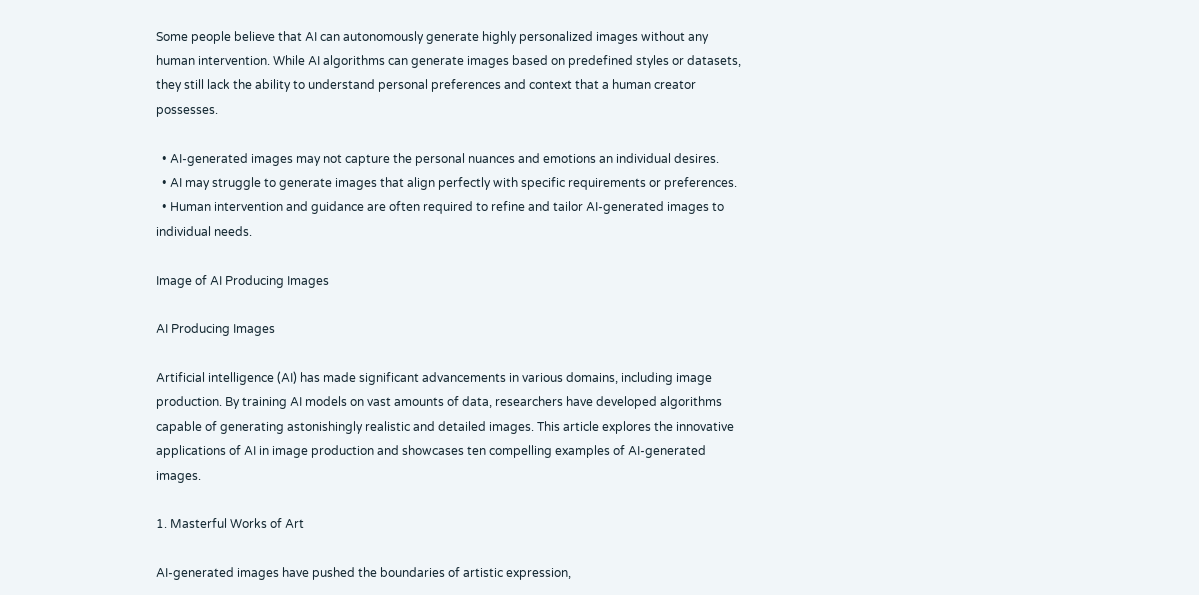Some people believe that AI can autonomously generate highly personalized images without any human intervention. While AI algorithms can generate images based on predefined styles or datasets, they still lack the ability to understand personal preferences and context that a human creator possesses.

  • AI-generated images may not capture the personal nuances and emotions an individual desires.
  • AI may struggle to generate images that align perfectly with specific requirements or preferences.
  • Human intervention and guidance are often required to refine and tailor AI-generated images to individual needs.

Image of AI Producing Images

AI Producing Images

Artificial intelligence (AI) has made significant advancements in various domains, including image production. By training AI models on vast amounts of data, researchers have developed algorithms capable of generating astonishingly realistic and detailed images. This article explores the innovative applications of AI in image production and showcases ten compelling examples of AI-generated images.

1. Masterful Works of Art

AI-generated images have pushed the boundaries of artistic expression,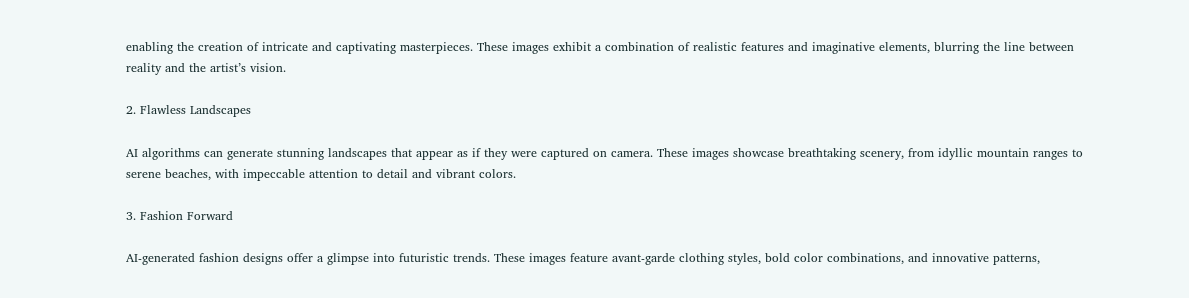enabling the creation of intricate and captivating masterpieces. These images exhibit a combination of realistic features and imaginative elements, blurring the line between reality and the artist’s vision.

2. Flawless Landscapes

AI algorithms can generate stunning landscapes that appear as if they were captured on camera. These images showcase breathtaking scenery, from idyllic mountain ranges to serene beaches, with impeccable attention to detail and vibrant colors.

3. Fashion Forward

AI-generated fashion designs offer a glimpse into futuristic trends. These images feature avant-garde clothing styles, bold color combinations, and innovative patterns,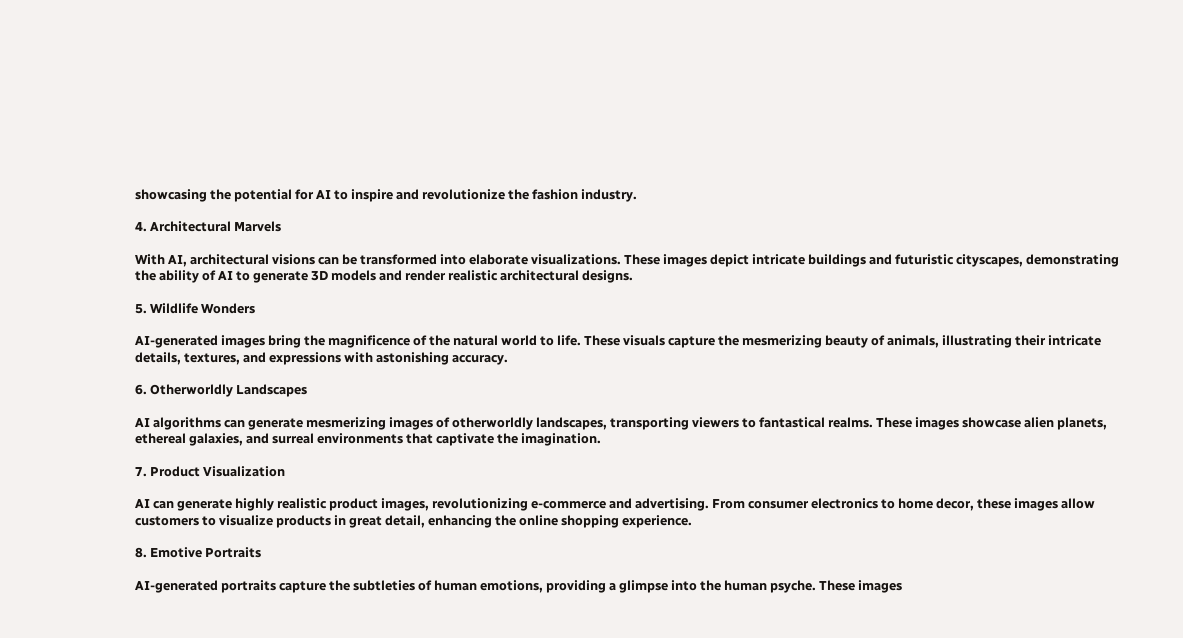showcasing the potential for AI to inspire and revolutionize the fashion industry.

4. Architectural Marvels

With AI, architectural visions can be transformed into elaborate visualizations. These images depict intricate buildings and futuristic cityscapes, demonstrating the ability of AI to generate 3D models and render realistic architectural designs.

5. Wildlife Wonders

AI-generated images bring the magnificence of the natural world to life. These visuals capture the mesmerizing beauty of animals, illustrating their intricate details, textures, and expressions with astonishing accuracy.

6. Otherworldly Landscapes

AI algorithms can generate mesmerizing images of otherworldly landscapes, transporting viewers to fantastical realms. These images showcase alien planets, ethereal galaxies, and surreal environments that captivate the imagination.

7. Product Visualization

AI can generate highly realistic product images, revolutionizing e-commerce and advertising. From consumer electronics to home decor, these images allow customers to visualize products in great detail, enhancing the online shopping experience.

8. Emotive Portraits

AI-generated portraits capture the subtleties of human emotions, providing a glimpse into the human psyche. These images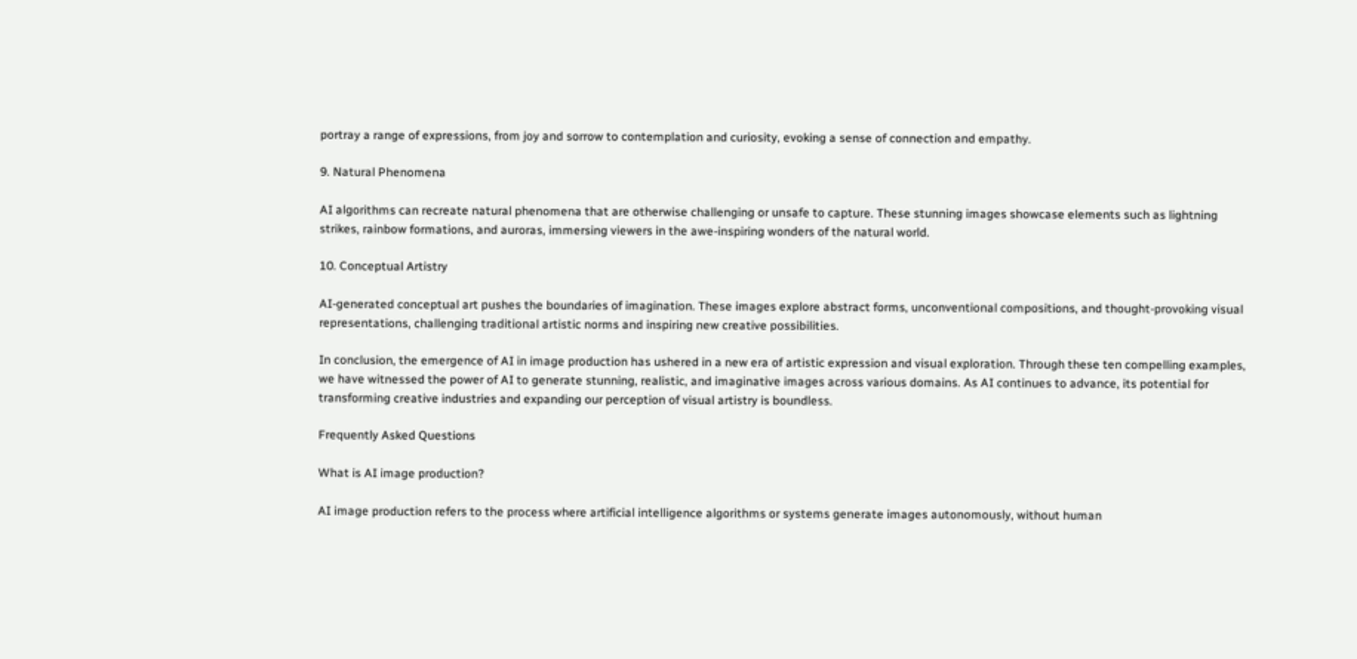portray a range of expressions, from joy and sorrow to contemplation and curiosity, evoking a sense of connection and empathy.

9. Natural Phenomena

AI algorithms can recreate natural phenomena that are otherwise challenging or unsafe to capture. These stunning images showcase elements such as lightning strikes, rainbow formations, and auroras, immersing viewers in the awe-inspiring wonders of the natural world.

10. Conceptual Artistry

AI-generated conceptual art pushes the boundaries of imagination. These images explore abstract forms, unconventional compositions, and thought-provoking visual representations, challenging traditional artistic norms and inspiring new creative possibilities.

In conclusion, the emergence of AI in image production has ushered in a new era of artistic expression and visual exploration. Through these ten compelling examples, we have witnessed the power of AI to generate stunning, realistic, and imaginative images across various domains. As AI continues to advance, its potential for transforming creative industries and expanding our perception of visual artistry is boundless.

Frequently Asked Questions

What is AI image production?

AI image production refers to the process where artificial intelligence algorithms or systems generate images autonomously, without human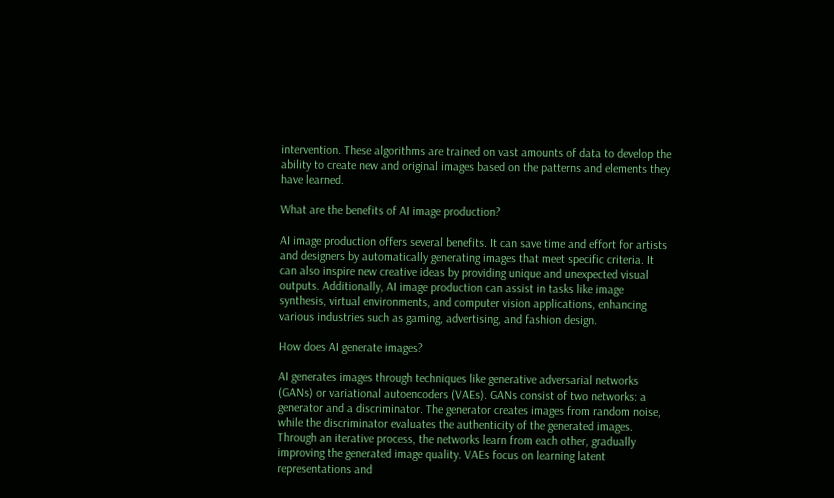intervention. These algorithms are trained on vast amounts of data to develop the ability to create new and original images based on the patterns and elements they have learned.

What are the benefits of AI image production?

AI image production offers several benefits. It can save time and effort for artists and designers by automatically generating images that meet specific criteria. It can also inspire new creative ideas by providing unique and unexpected visual outputs. Additionally, AI image production can assist in tasks like image synthesis, virtual environments, and computer vision applications, enhancing various industries such as gaming, advertising, and fashion design.

How does AI generate images?

AI generates images through techniques like generative adversarial networks (GANs) or variational autoencoders (VAEs). GANs consist of two networks: a generator and a discriminator. The generator creates images from random noise, while the discriminator evaluates the authenticity of the generated images. Through an iterative process, the networks learn from each other, gradually improving the generated image quality. VAEs focus on learning latent representations and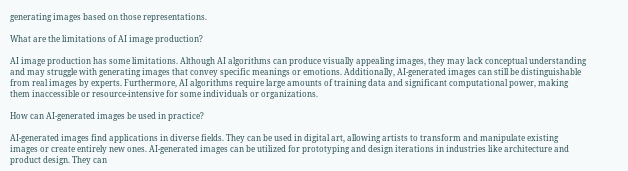generating images based on those representations.

What are the limitations of AI image production?

AI image production has some limitations. Although AI algorithms can produce visually appealing images, they may lack conceptual understanding and may struggle with generating images that convey specific meanings or emotions. Additionally, AI-generated images can still be distinguishable from real images by experts. Furthermore, AI algorithms require large amounts of training data and significant computational power, making them inaccessible or resource-intensive for some individuals or organizations.

How can AI-generated images be used in practice?

AI-generated images find applications in diverse fields. They can be used in digital art, allowing artists to transform and manipulate existing images or create entirely new ones. AI-generated images can be utilized for prototyping and design iterations in industries like architecture and product design. They can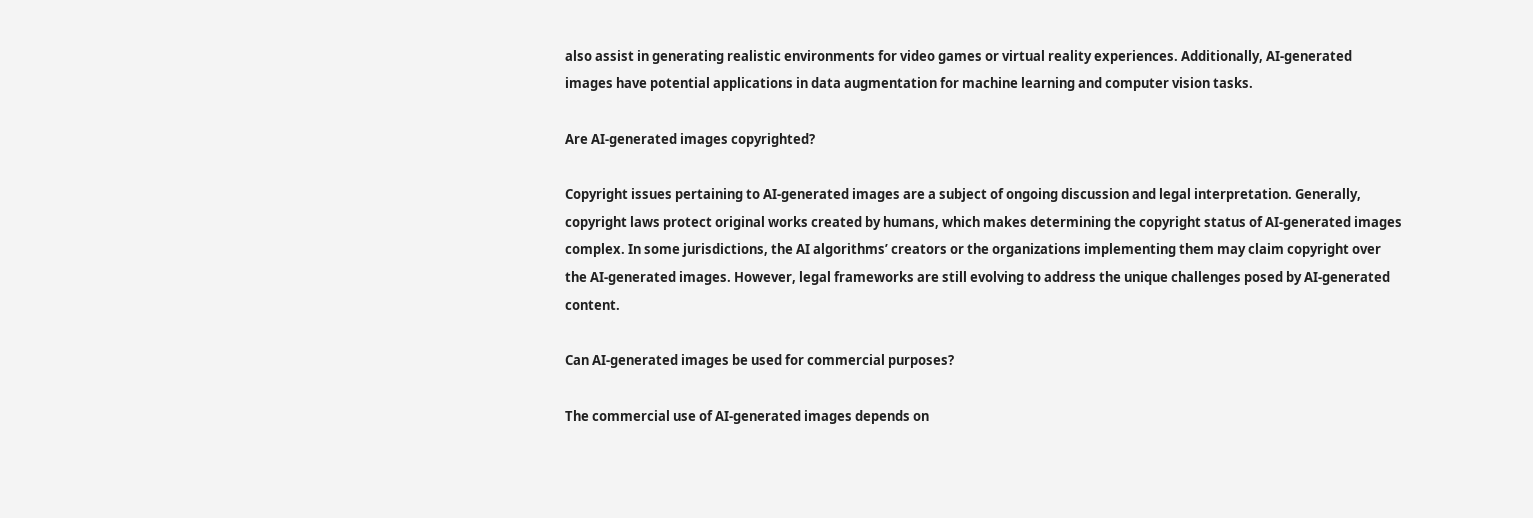also assist in generating realistic environments for video games or virtual reality experiences. Additionally, AI-generated images have potential applications in data augmentation for machine learning and computer vision tasks.

Are AI-generated images copyrighted?

Copyright issues pertaining to AI-generated images are a subject of ongoing discussion and legal interpretation. Generally, copyright laws protect original works created by humans, which makes determining the copyright status of AI-generated images complex. In some jurisdictions, the AI algorithms’ creators or the organizations implementing them may claim copyright over the AI-generated images. However, legal frameworks are still evolving to address the unique challenges posed by AI-generated content.

Can AI-generated images be used for commercial purposes?

The commercial use of AI-generated images depends on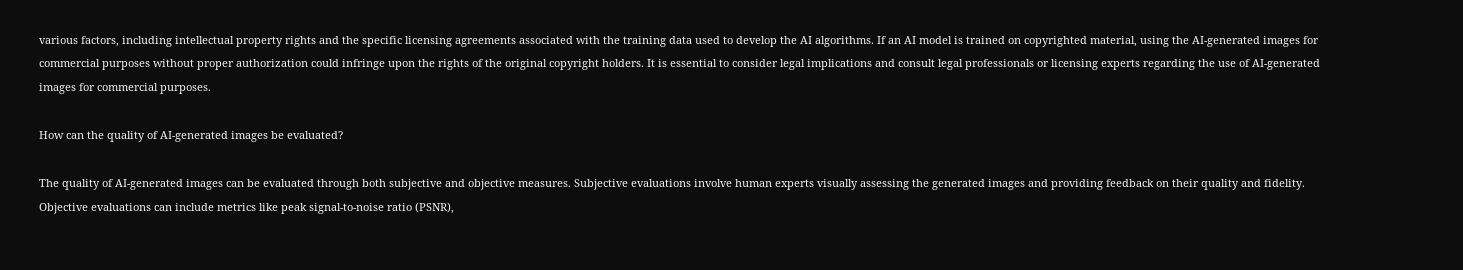various factors, including intellectual property rights and the specific licensing agreements associated with the training data used to develop the AI algorithms. If an AI model is trained on copyrighted material, using the AI-generated images for commercial purposes without proper authorization could infringe upon the rights of the original copyright holders. It is essential to consider legal implications and consult legal professionals or licensing experts regarding the use of AI-generated images for commercial purposes.

How can the quality of AI-generated images be evaluated?

The quality of AI-generated images can be evaluated through both subjective and objective measures. Subjective evaluations involve human experts visually assessing the generated images and providing feedback on their quality and fidelity. Objective evaluations can include metrics like peak signal-to-noise ratio (PSNR),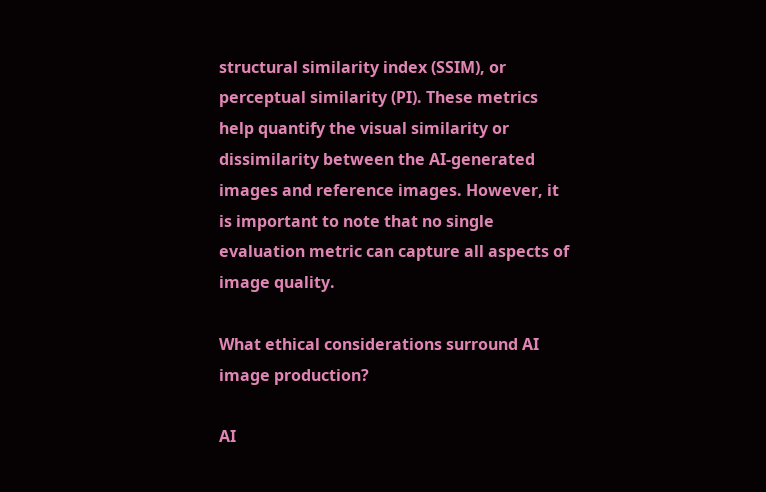structural similarity index (SSIM), or perceptual similarity (PI). These metrics help quantify the visual similarity or dissimilarity between the AI-generated images and reference images. However, it is important to note that no single evaluation metric can capture all aspects of image quality.

What ethical considerations surround AI image production?

AI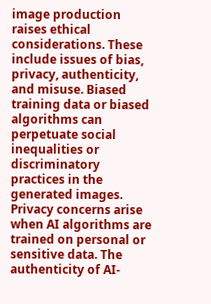image production raises ethical considerations. These include issues of bias, privacy, authenticity, and misuse. Biased training data or biased algorithms can perpetuate social inequalities or discriminatory practices in the generated images. Privacy concerns arise when AI algorithms are trained on personal or sensitive data. The authenticity of AI-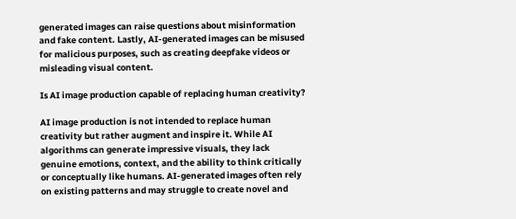generated images can raise questions about misinformation and fake content. Lastly, AI-generated images can be misused for malicious purposes, such as creating deepfake videos or misleading visual content.

Is AI image production capable of replacing human creativity?

AI image production is not intended to replace human creativity but rather augment and inspire it. While AI algorithms can generate impressive visuals, they lack genuine emotions, context, and the ability to think critically or conceptually like humans. AI-generated images often rely on existing patterns and may struggle to create novel and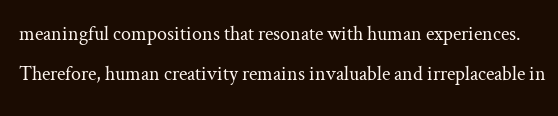meaningful compositions that resonate with human experiences. Therefore, human creativity remains invaluable and irreplaceable in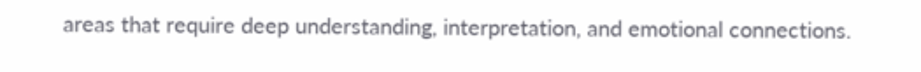areas that require deep understanding, interpretation, and emotional connections.